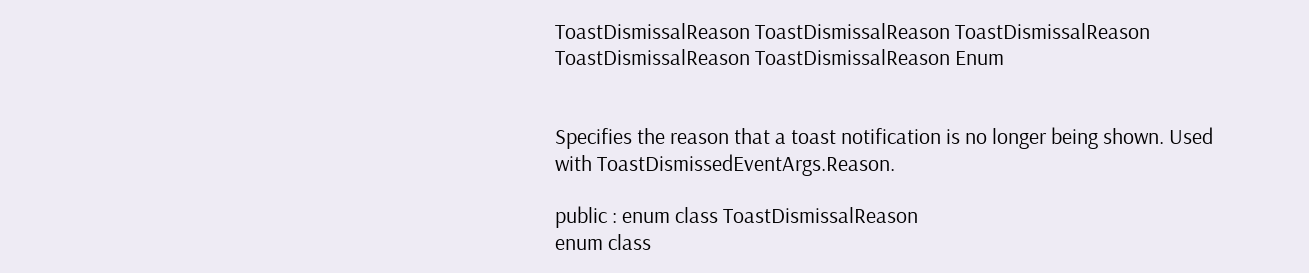ToastDismissalReason ToastDismissalReason ToastDismissalReason ToastDismissalReason ToastDismissalReason Enum


Specifies the reason that a toast notification is no longer being shown. Used with ToastDismissedEventArgs.Reason.

public : enum class ToastDismissalReason
enum class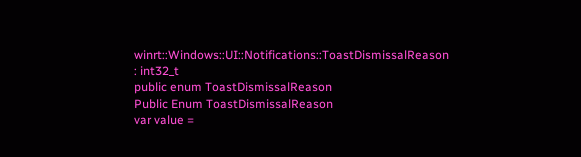winrt::Windows::UI::Notifications::ToastDismissalReason : int32_t
public enum ToastDismissalReason
Public Enum ToastDismissalReason
var value =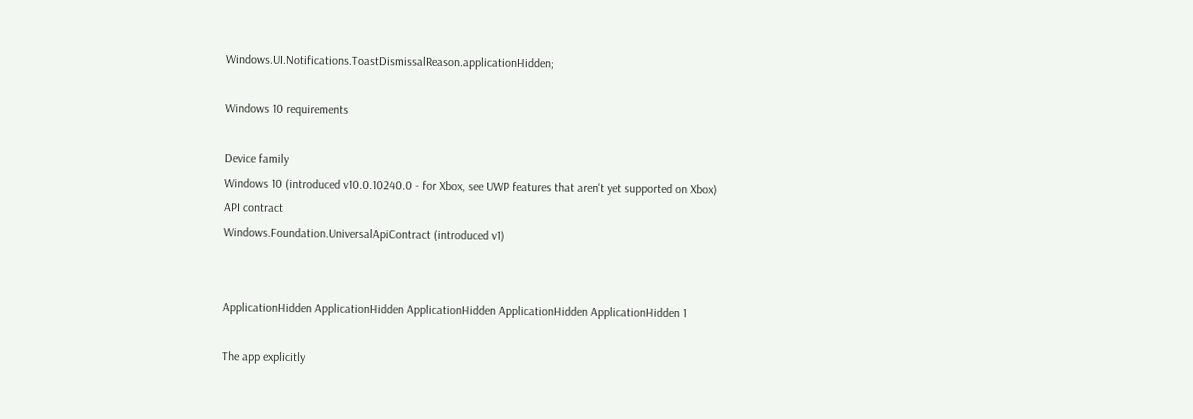Windows.UI.Notifications.ToastDismissalReason.applicationHidden;

Windows 10 requirements

Device family
Windows 10 (introduced v10.0.10240.0 - for Xbox, see UWP features that aren't yet supported on Xbox)
API contract
Windows.Foundation.UniversalApiContract (introduced v1)


ApplicationHidden ApplicationHidden ApplicationHidden ApplicationHidden ApplicationHidden 1

The app explicitly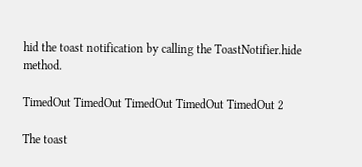hid the toast notification by calling the ToastNotifier.hide method.

TimedOut TimedOut TimedOut TimedOut TimedOut 2

The toast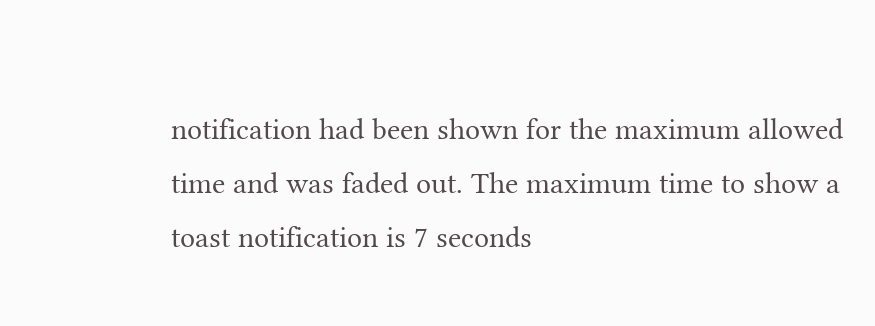notification had been shown for the maximum allowed time and was faded out. The maximum time to show a toast notification is 7 seconds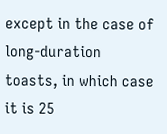except in the case of long-duration toasts, in which case it is 25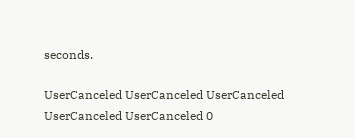seconds.

UserCanceled UserCanceled UserCanceled UserCanceled UserCanceled 0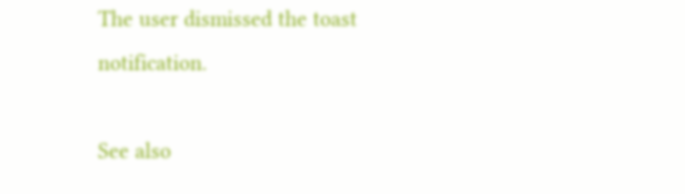The user dismissed the toast notification.

See also